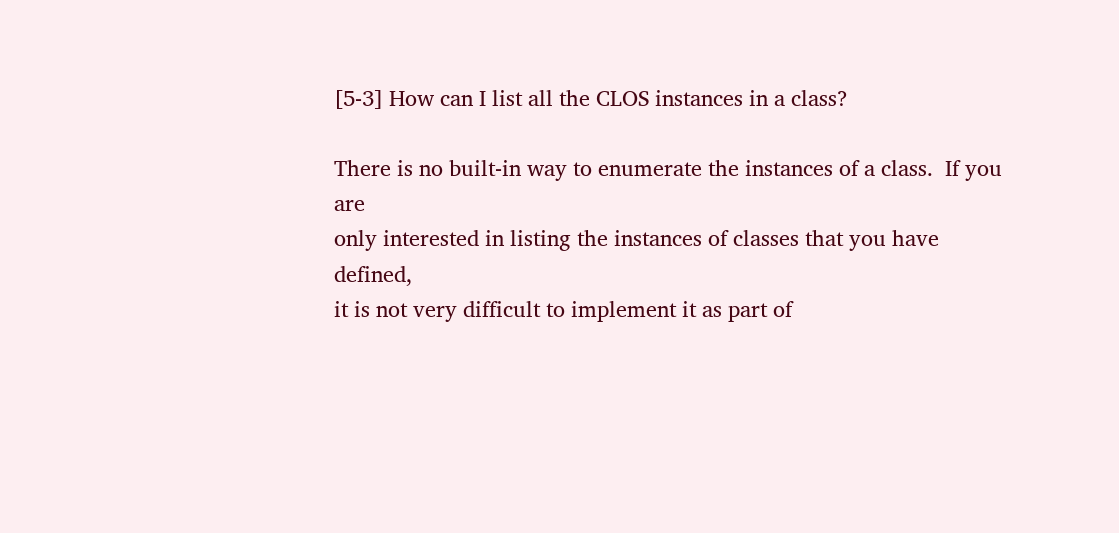[5-3] How can I list all the CLOS instances in a class?

There is no built-in way to enumerate the instances of a class.  If you are
only interested in listing the instances of classes that you have defined,
it is not very difficult to implement it as part of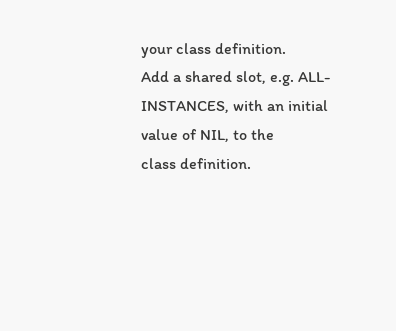your class definition.
Add a shared slot, e.g. ALL-INSTANCES, with an initial value of NIL, to the
class definition.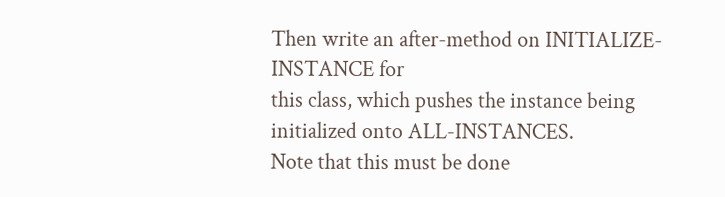Then write an after-method on INITIALIZE-INSTANCE for
this class, which pushes the instance being initialized onto ALL-INSTANCES.
Note that this must be done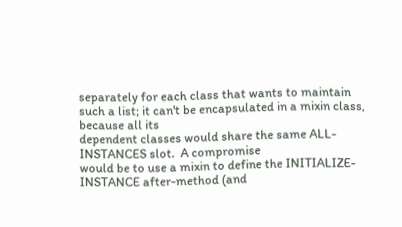separately for each class that wants to maintain
such a list; it can't be encapsulated in a mixin class, because all its
dependent classes would share the same ALL-INSTANCES slot.  A compromise
would be to use a mixin to define the INITIALIZE-INSTANCE after-method (and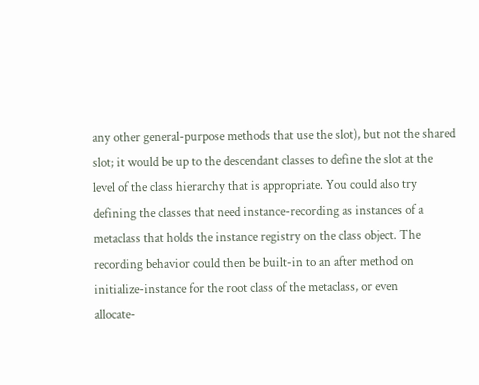any other general-purpose methods that use the slot), but not the shared
slot; it would be up to the descendant classes to define the slot at the
level of the class hierarchy that is appropriate. You could also try
defining the classes that need instance-recording as instances of a
metaclass that holds the instance registry on the class object. The
recording behavior could then be built-in to an after method on
initialize-instance for the root class of the metaclass, or even
allocate-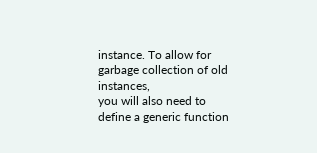instance. To allow for garbage collection of old instances,
you will also need to define a generic function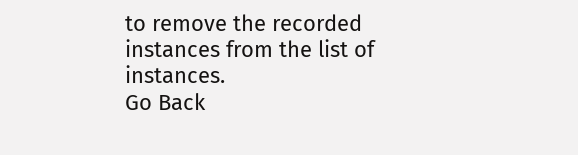to remove the recorded
instances from the list of instances.
Go Back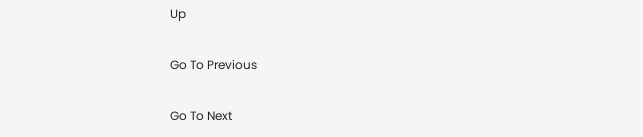Up

Go To Previous

Go To Next